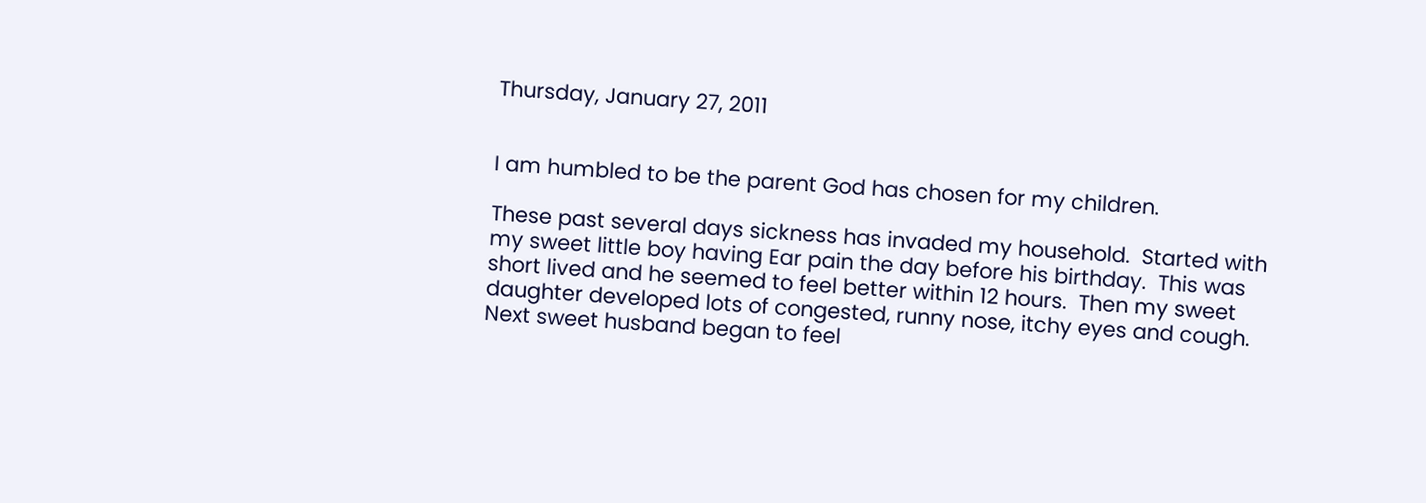Thursday, January 27, 2011


I am humbled to be the parent God has chosen for my children.

These past several days sickness has invaded my household.  Started with my sweet little boy having Ear pain the day before his birthday.  This was short lived and he seemed to feel better within 12 hours.  Then my sweet daughter developed lots of congested, runny nose, itchy eyes and cough.  Next sweet husband began to feel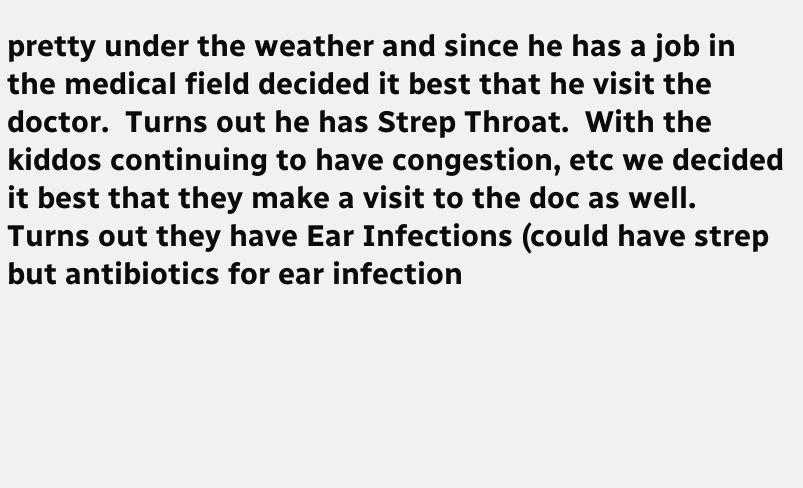pretty under the weather and since he has a job in the medical field decided it best that he visit the doctor.  Turns out he has Strep Throat.  With the kiddos continuing to have congestion, etc we decided it best that they make a visit to the doc as well.  Turns out they have Ear Infections (could have strep but antibiotics for ear infection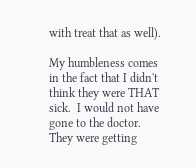with treat that as well).

My humbleness comes in the fact that I didn't think they were THAT sick.  I would not have gone to the doctor.  They were getting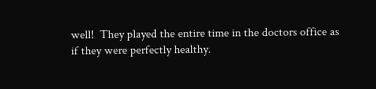well!  They played the entire time in the doctors office as if they were perfectly healthy.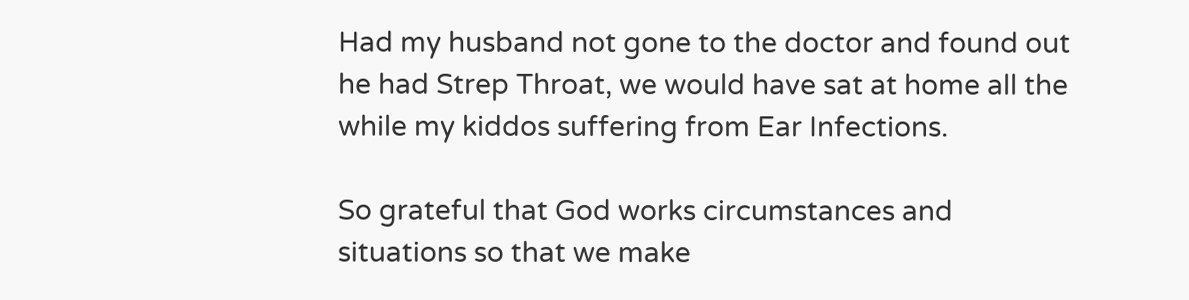Had my husband not gone to the doctor and found out he had Strep Throat, we would have sat at home all the while my kiddos suffering from Ear Infections.

So grateful that God works circumstances and situations so that we make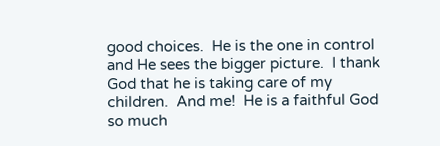good choices.  He is the one in control and He sees the bigger picture.  I thank God that he is taking care of my children.  And me!  He is a faithful God so much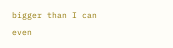bigger than I can even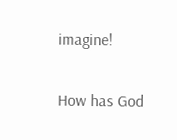imagine!

How has God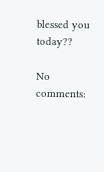blessed you today??

No comments: